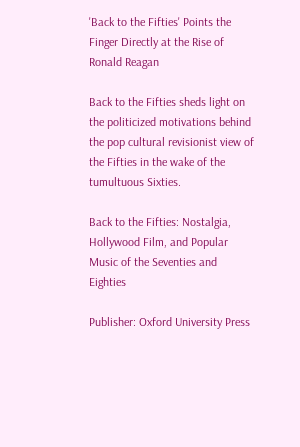'Back to the Fifties' Points the Finger Directly at the Rise of Ronald Reagan

Back to the Fifties sheds light on the politicized motivations behind the pop cultural revisionist view of the Fifties in the wake of the tumultuous Sixties.

Back to the Fifties: Nostalgia, Hollywood Film, and Popular Music of the Seventies and Eighties

Publisher: Oxford University Press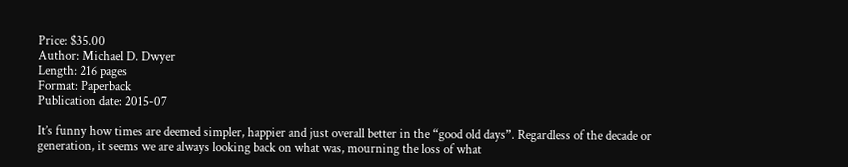Price: $35.00
Author: Michael D. Dwyer
Length: 216 pages
Format: Paperback
Publication date: 2015-07

It’s funny how times are deemed simpler, happier and just overall better in the “good old days”. Regardless of the decade or generation, it seems we are always looking back on what was, mourning the loss of what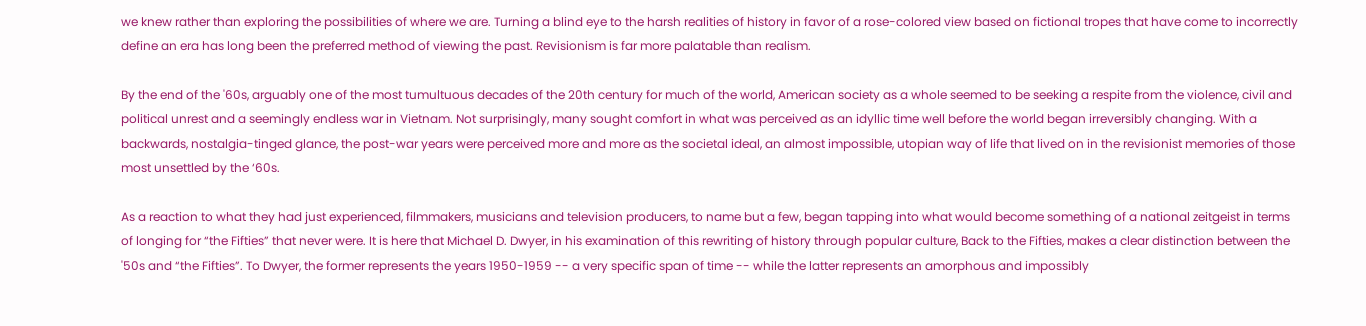we knew rather than exploring the possibilities of where we are. Turning a blind eye to the harsh realities of history in favor of a rose-colored view based on fictional tropes that have come to incorrectly define an era has long been the preferred method of viewing the past. Revisionism is far more palatable than realism.

By the end of the '60s, arguably one of the most tumultuous decades of the 20th century for much of the world, American society as a whole seemed to be seeking a respite from the violence, civil and political unrest and a seemingly endless war in Vietnam. Not surprisingly, many sought comfort in what was perceived as an idyllic time well before the world began irreversibly changing. With a backwards, nostalgia-tinged glance, the post-war years were perceived more and more as the societal ideal, an almost impossible, utopian way of life that lived on in the revisionist memories of those most unsettled by the ‘60s.

As a reaction to what they had just experienced, filmmakers, musicians and television producers, to name but a few, began tapping into what would become something of a national zeitgeist in terms of longing for “the Fifties” that never were. It is here that Michael D. Dwyer, in his examination of this rewriting of history through popular culture, Back to the Fifties, makes a clear distinction between the '50s and “the Fifties”. To Dwyer, the former represents the years 1950-1959 -- a very specific span of time -- while the latter represents an amorphous and impossibly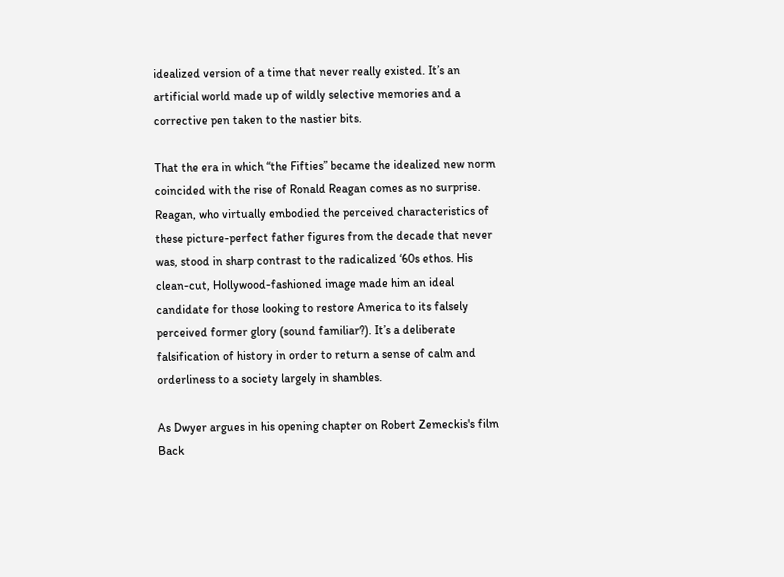idealized version of a time that never really existed. It’s an artificial world made up of wildly selective memories and a corrective pen taken to the nastier bits.

That the era in which “the Fifties” became the idealized new norm coincided with the rise of Ronald Reagan comes as no surprise. Reagan, who virtually embodied the perceived characteristics of these picture-perfect father figures from the decade that never was, stood in sharp contrast to the radicalized ‘60s ethos. His clean-cut, Hollywood-fashioned image made him an ideal candidate for those looking to restore America to its falsely perceived former glory (sound familiar?). It’s a deliberate falsification of history in order to return a sense of calm and orderliness to a society largely in shambles.

As Dwyer argues in his opening chapter on Robert Zemeckis's film Back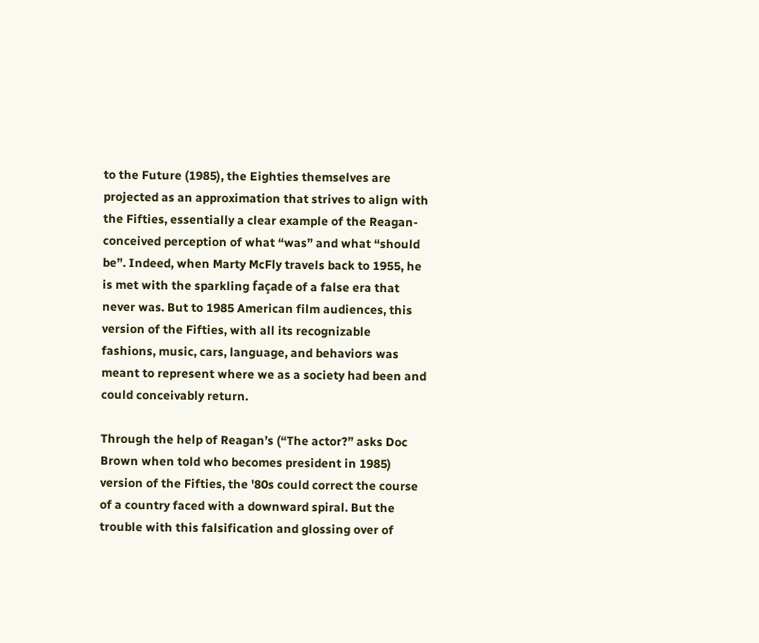to the Future (1985), the Eighties themselves are projected as an approximation that strives to align with the Fifties, essentially a clear example of the Reagan-conceived perception of what “was” and what “should be”. Indeed, when Marty McFly travels back to 1955, he is met with the sparkling façade of a false era that never was. But to 1985 American film audiences, this version of the Fifties, with all its recognizable fashions, music, cars, language, and behaviors was meant to represent where we as a society had been and could conceivably return.

Through the help of Reagan’s (“The actor?” asks Doc Brown when told who becomes president in 1985) version of the Fifties, the '80s could correct the course of a country faced with a downward spiral. But the trouble with this falsification and glossing over of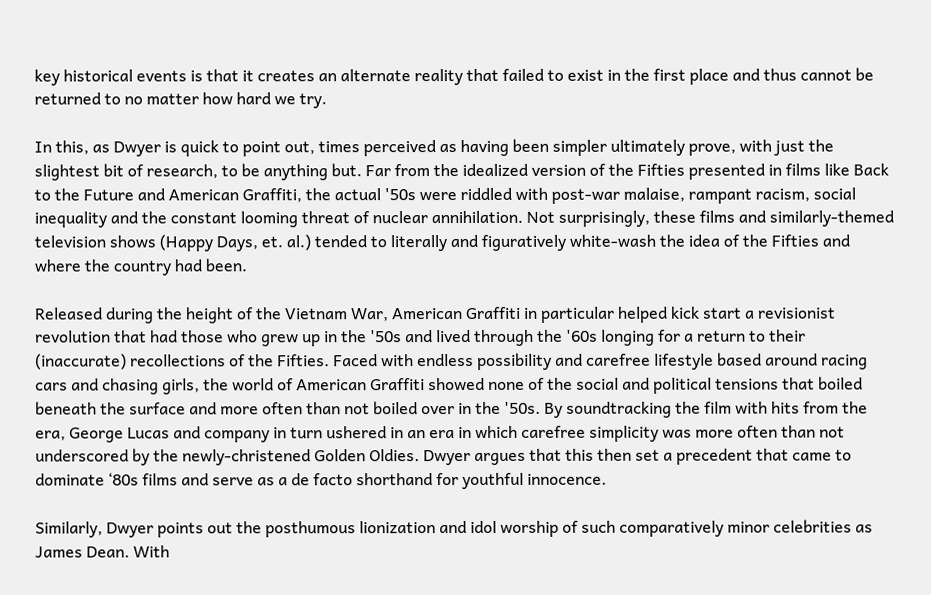key historical events is that it creates an alternate reality that failed to exist in the first place and thus cannot be returned to no matter how hard we try.

In this, as Dwyer is quick to point out, times perceived as having been simpler ultimately prove, with just the slightest bit of research, to be anything but. Far from the idealized version of the Fifties presented in films like Back to the Future and American Graffiti, the actual '50s were riddled with post-war malaise, rampant racism, social inequality and the constant looming threat of nuclear annihilation. Not surprisingly, these films and similarly-themed television shows (Happy Days, et. al.) tended to literally and figuratively white-wash the idea of the Fifties and where the country had been.

Released during the height of the Vietnam War, American Graffiti in particular helped kick start a revisionist revolution that had those who grew up in the '50s and lived through the '60s longing for a return to their (inaccurate) recollections of the Fifties. Faced with endless possibility and carefree lifestyle based around racing cars and chasing girls, the world of American Graffiti showed none of the social and political tensions that boiled beneath the surface and more often than not boiled over in the '50s. By soundtracking the film with hits from the era, George Lucas and company in turn ushered in an era in which carefree simplicity was more often than not underscored by the newly-christened Golden Oldies. Dwyer argues that this then set a precedent that came to dominate ‘80s films and serve as a de facto shorthand for youthful innocence.

Similarly, Dwyer points out the posthumous lionization and idol worship of such comparatively minor celebrities as James Dean. With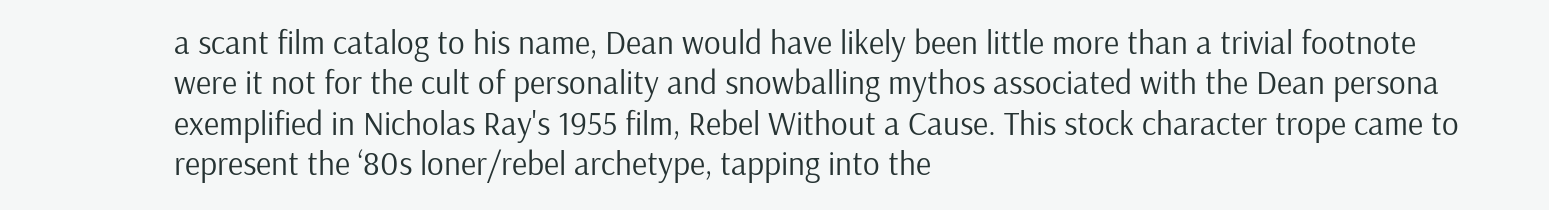a scant film catalog to his name, Dean would have likely been little more than a trivial footnote were it not for the cult of personality and snowballing mythos associated with the Dean persona exemplified in Nicholas Ray's 1955 film, Rebel Without a Cause. This stock character trope came to represent the ‘80s loner/rebel archetype, tapping into the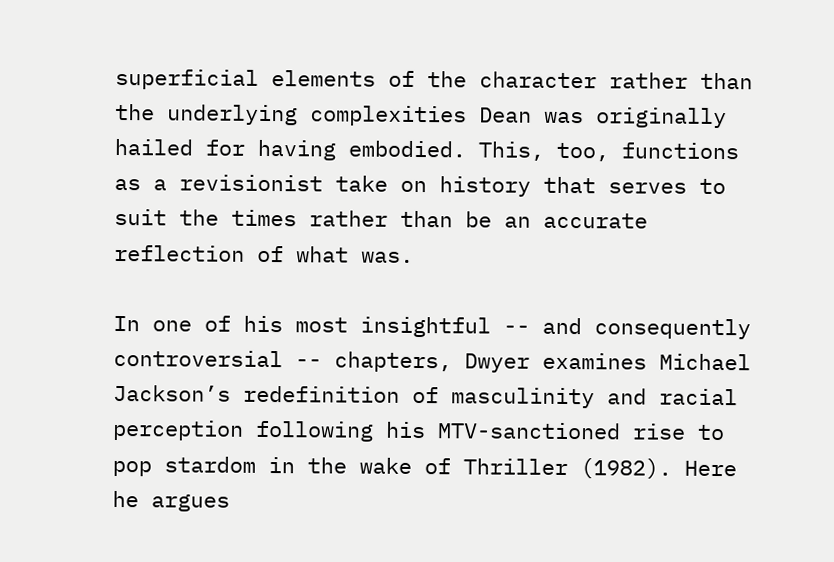superficial elements of the character rather than the underlying complexities Dean was originally hailed for having embodied. This, too, functions as a revisionist take on history that serves to suit the times rather than be an accurate reflection of what was.

In one of his most insightful -- and consequently controversial -- chapters, Dwyer examines Michael Jackson’s redefinition of masculinity and racial perception following his MTV-sanctioned rise to pop stardom in the wake of Thriller (1982). Here he argues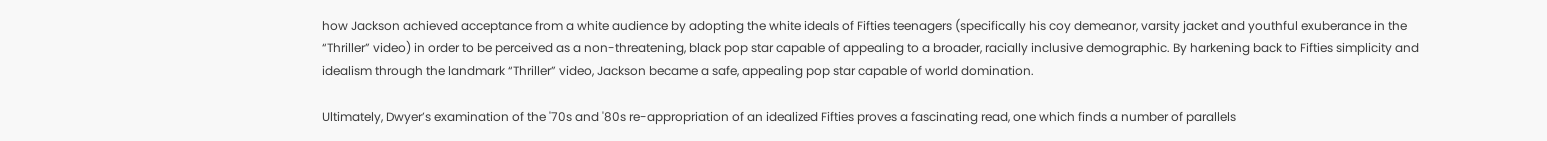how Jackson achieved acceptance from a white audience by adopting the white ideals of Fifties teenagers (specifically his coy demeanor, varsity jacket and youthful exuberance in the “Thriller” video) in order to be perceived as a non-threatening, black pop star capable of appealing to a broader, racially inclusive demographic. By harkening back to Fifties simplicity and idealism through the landmark “Thriller” video, Jackson became a safe, appealing pop star capable of world domination.

Ultimately, Dwyer’s examination of the '70s and '80s re-appropriation of an idealized Fifties proves a fascinating read, one which finds a number of parallels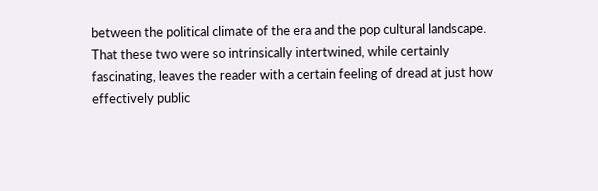between the political climate of the era and the pop cultural landscape. That these two were so intrinsically intertwined, while certainly fascinating, leaves the reader with a certain feeling of dread at just how effectively public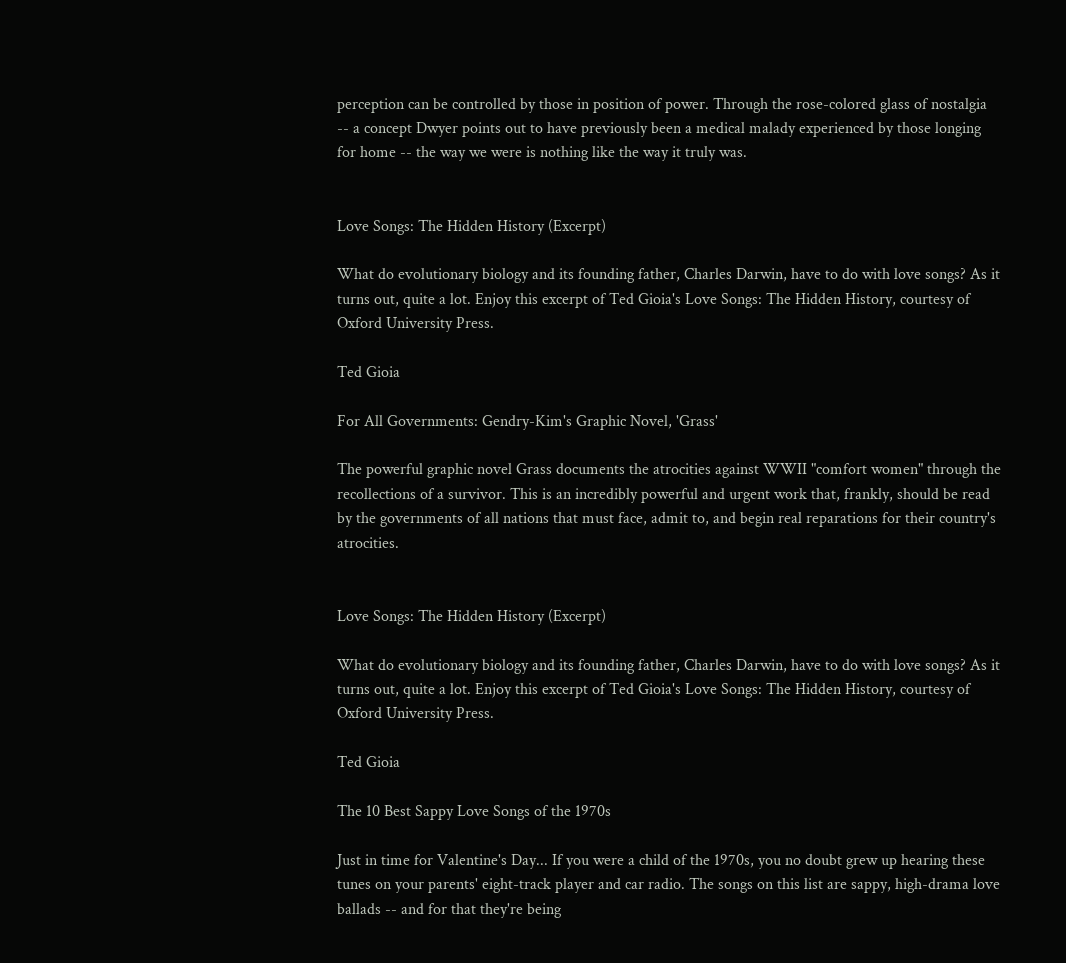perception can be controlled by those in position of power. Through the rose-colored glass of nostalgia -- a concept Dwyer points out to have previously been a medical malady experienced by those longing for home -- the way we were is nothing like the way it truly was.


Love Songs: The Hidden History (Excerpt)

What do evolutionary biology and its founding father, Charles Darwin, have to do with love songs? As it turns out, quite a lot. Enjoy this excerpt of Ted Gioia's Love Songs: The Hidden History, courtesy of Oxford University Press.

Ted Gioia

For All Governments: Gendry-Kim's Graphic Novel, 'Grass'

The powerful graphic novel Grass documents the atrocities against WWII "comfort women" through the recollections of a survivor. This is an incredibly powerful and urgent work that, frankly, should be read by the governments of all nations that must face, admit to, and begin real reparations for their country's atrocities.


Love Songs: The Hidden History (Excerpt)

What do evolutionary biology and its founding father, Charles Darwin, have to do with love songs? As it turns out, quite a lot. Enjoy this excerpt of Ted Gioia's Love Songs: The Hidden History, courtesy of Oxford University Press.

Ted Gioia

The 10 Best Sappy Love Songs of the 1970s

Just in time for Valentine's Day... If you were a child of the 1970s, you no doubt grew up hearing these tunes on your parents' eight-track player and car radio. The songs on this list are sappy, high-drama love ballads -- and for that they're being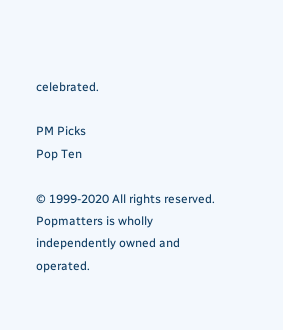celebrated.

PM Picks
Pop Ten

© 1999-2020 All rights reserved.
Popmatters is wholly independently owned and operated.